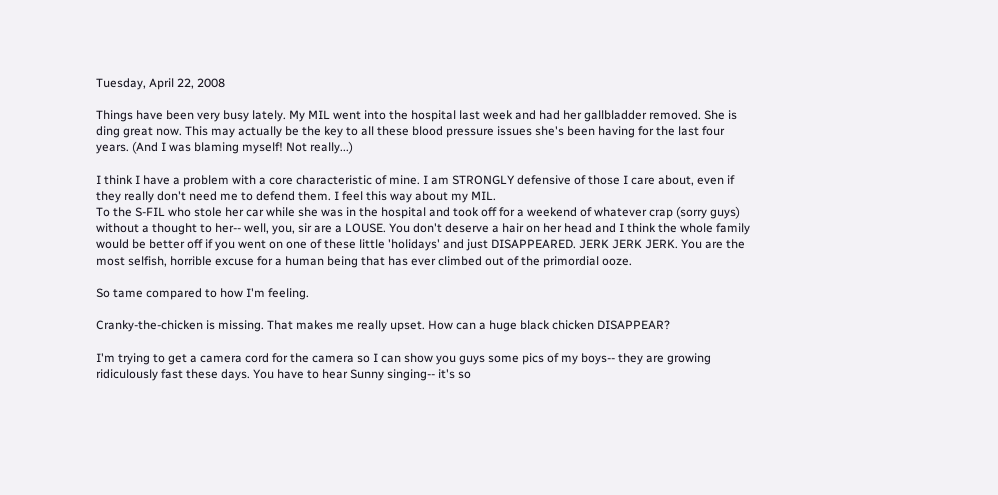Tuesday, April 22, 2008

Things have been very busy lately. My MIL went into the hospital last week and had her gallbladder removed. She is ding great now. This may actually be the key to all these blood pressure issues she's been having for the last four years. (And I was blaming myself! Not really...)

I think I have a problem with a core characteristic of mine. I am STRONGLY defensive of those I care about, even if they really don't need me to defend them. I feel this way about my MIL.
To the S-FIL who stole her car while she was in the hospital and took off for a weekend of whatever crap (sorry guys) without a thought to her-- well, you, sir are a LOUSE. You don't deserve a hair on her head and I think the whole family would be better off if you went on one of these little 'holidays' and just DISAPPEARED. JERK JERK JERK. You are the most selfish, horrible excuse for a human being that has ever climbed out of the primordial ooze.

So tame compared to how I'm feeling.

Cranky-the-chicken is missing. That makes me really upset. How can a huge black chicken DISAPPEAR?

I'm trying to get a camera cord for the camera so I can show you guys some pics of my boys-- they are growing ridiculously fast these days. You have to hear Sunny singing-- it's so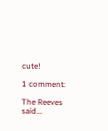cute!

1 comment:

The Reeves said...